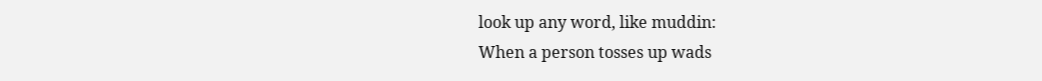look up any word, like muddin:
When a person tosses up wads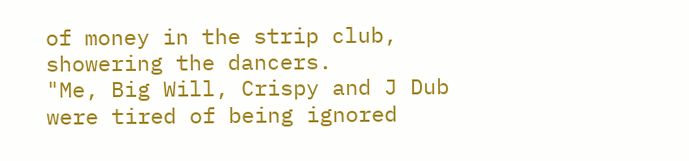of money in the strip club, showering the dancers.
"Me, Big Will, Crispy and J Dub were tired of being ignored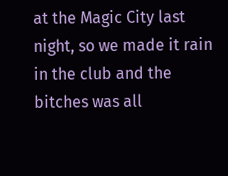at the Magic City last night, so we made it rain in the club and the bitches was all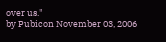over us."
by Pubicon November 03, 2006